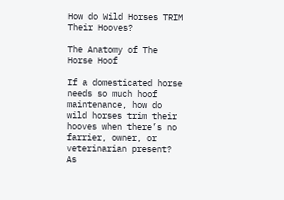How do Wild Horses TRIM Their Hooves?

The Anatomy of The Horse Hoof

If a domesticated horse needs so much hoof maintenance, how do wild horses trim their hooves when there’s no farrier, owner, or veterinarian present? As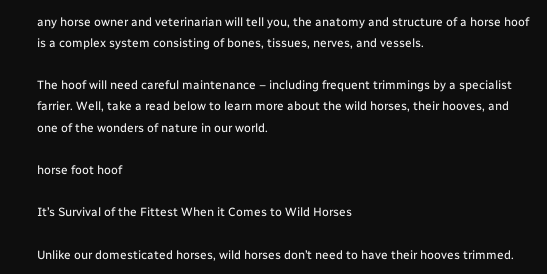any horse owner and veterinarian will tell you, the anatomy and structure of a horse hoof is a complex system consisting of bones, tissues, nerves, and vessels.

The hoof will need careful maintenance – including frequent trimmings by a specialist farrier. Well, take a read below to learn more about the wild horses, their hooves, and one of the wonders of nature in our world.

horse foot hoof

It’s Survival of the Fittest When it Comes to Wild Horses

Unlike our domesticated horses, wild horses don’t need to have their hooves trimmed.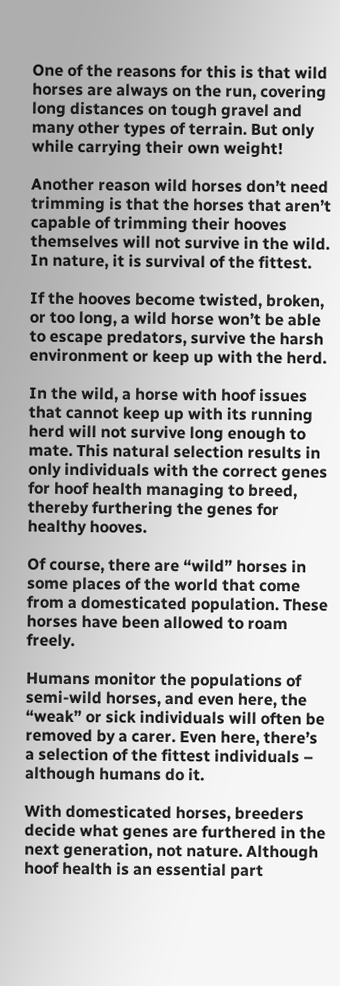One of the reasons for this is that wild horses are always on the run, covering long distances on tough gravel and many other types of terrain. But only while carrying their own weight!

Another reason wild horses don’t need trimming is that the horses that aren’t capable of trimming their hooves themselves will not survive in the wild. In nature, it is survival of the fittest.

If the hooves become twisted, broken, or too long, a wild horse won’t be able to escape predators, survive the harsh environment or keep up with the herd.

In the wild, a horse with hoof issues that cannot keep up with its running herd will not survive long enough to mate. This natural selection results in only individuals with the correct genes for hoof health managing to breed, thereby furthering the genes for healthy hooves.

Of course, there are “wild” horses in some places of the world that come from a domesticated population. These horses have been allowed to roam freely.

Humans monitor the populations of semi-wild horses, and even here, the “weak” or sick individuals will often be removed by a carer. Even here, there’s a selection of the fittest individuals – although humans do it.

With domesticated horses, breeders decide what genes are furthered in the next generation, not nature. Although hoof health is an essential part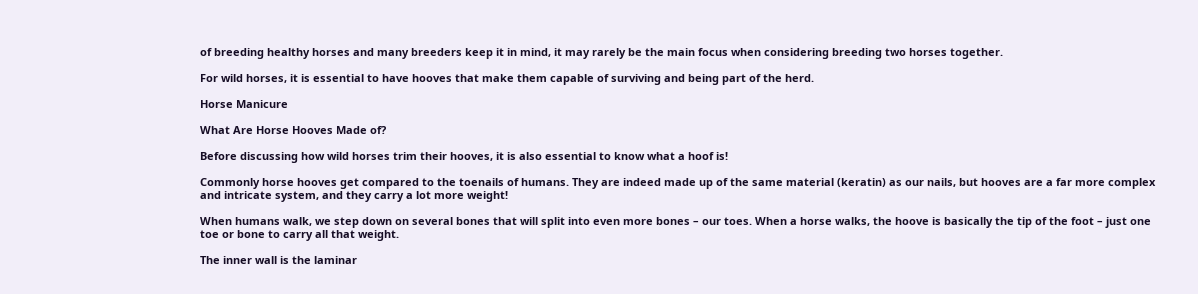of breeding healthy horses and many breeders keep it in mind, it may rarely be the main focus when considering breeding two horses together.

For wild horses, it is essential to have hooves that make them capable of surviving and being part of the herd.

Horse Manicure

What Are Horse Hooves Made of?

Before discussing how wild horses trim their hooves, it is also essential to know what a hoof is!

Commonly horse hooves get compared to the toenails of humans. They are indeed made up of the same material (keratin) as our nails, but hooves are a far more complex and intricate system, and they carry a lot more weight!

When humans walk, we step down on several bones that will split into even more bones – our toes. When a horse walks, the hoove is basically the tip of the foot – just one toe or bone to carry all that weight.

The inner wall is the laminar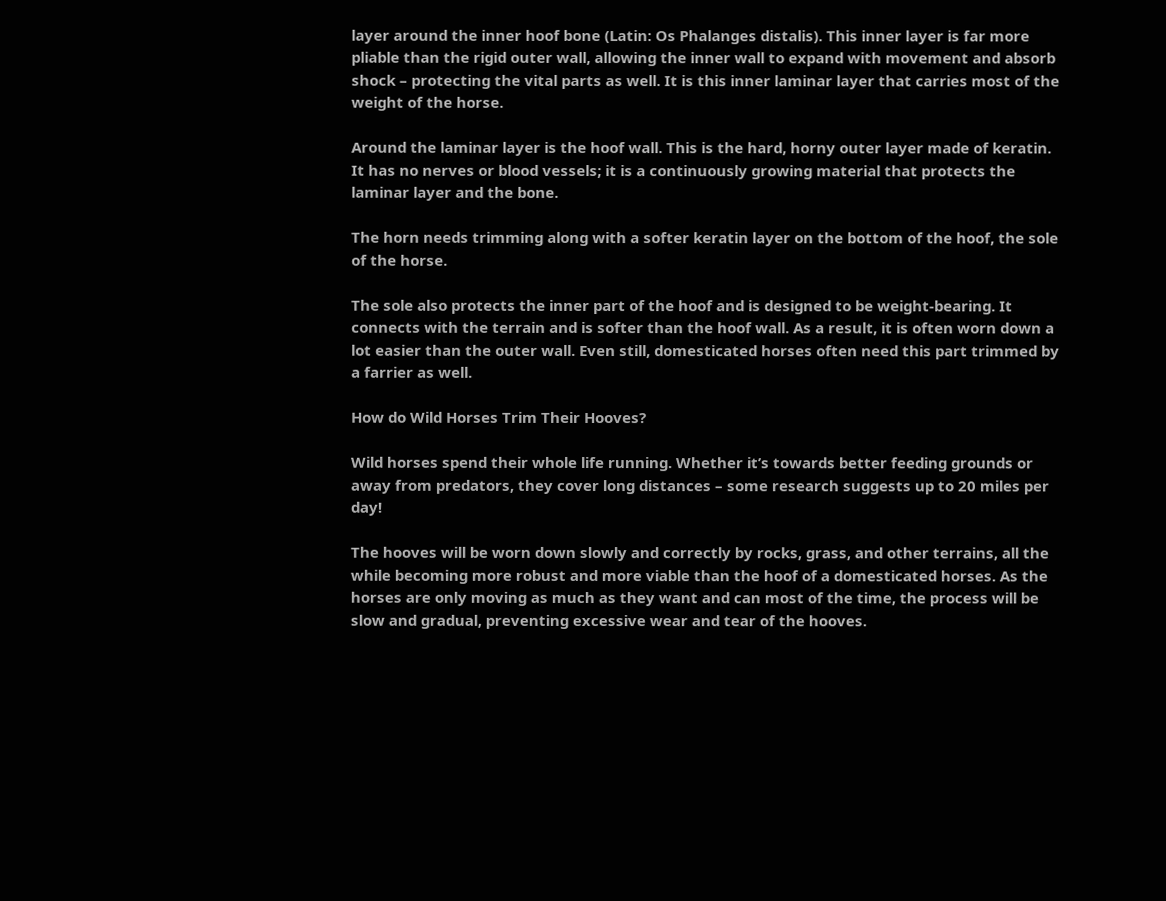layer around the inner hoof bone (Latin: Os Phalanges distalis). This inner layer is far more pliable than the rigid outer wall, allowing the inner wall to expand with movement and absorb shock – protecting the vital parts as well. It is this inner laminar layer that carries most of the weight of the horse.

Around the laminar layer is the hoof wall. This is the hard, horny outer layer made of keratin. It has no nerves or blood vessels; it is a continuously growing material that protects the laminar layer and the bone.

The horn needs trimming along with a softer keratin layer on the bottom of the hoof, the sole of the horse.

The sole also protects the inner part of the hoof and is designed to be weight-bearing. It connects with the terrain and is softer than the hoof wall. As a result, it is often worn down a lot easier than the outer wall. Even still, domesticated horses often need this part trimmed by a farrier as well.

How do Wild Horses Trim Their Hooves?

Wild horses spend their whole life running. Whether it’s towards better feeding grounds or away from predators, they cover long distances – some research suggests up to 20 miles per day!

The hooves will be worn down slowly and correctly by rocks, grass, and other terrains, all the while becoming more robust and more viable than the hoof of a domesticated horses. As the horses are only moving as much as they want and can most of the time, the process will be slow and gradual, preventing excessive wear and tear of the hooves.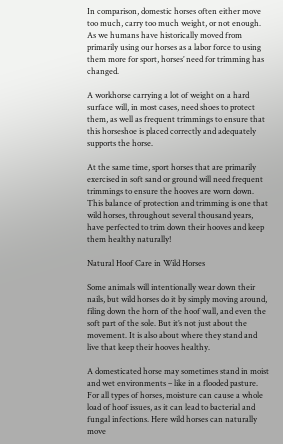In comparison, domestic horses often either move too much, carry too much weight, or not enough. As we humans have historically moved from primarily using our horses as a labor force to using them more for sport, horses’ need for trimming has changed.

A workhorse carrying a lot of weight on a hard surface will, in most cases, need shoes to protect them, as well as frequent trimmings to ensure that this horseshoe is placed correctly and adequately supports the horse.

At the same time, sport horses that are primarily exercised in soft sand or ground will need frequent trimmings to ensure the hooves are worn down. This balance of protection and trimming is one that wild horses, throughout several thousand years, have perfected to trim down their hooves and keep them healthy naturally!

Natural Hoof Care in Wild Horses

Some animals will intentionally wear down their nails, but wild horses do it by simply moving around, filing down the horn of the hoof wall, and even the soft part of the sole. But it’s not just about the movement. It is also about where they stand and live that keep their hooves healthy.

A domesticated horse may sometimes stand in moist and wet environments – like in a flooded pasture. For all types of horses, moisture can cause a whole load of hoof issues, as it can lead to bacterial and fungal infections. Here wild horses can naturally move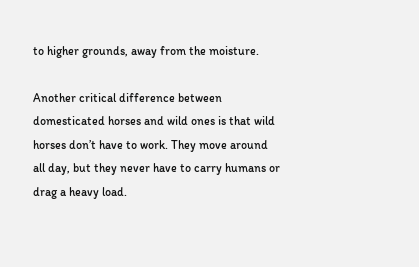to higher grounds, away from the moisture.

Another critical difference between domesticated horses and wild ones is that wild horses don’t have to work. They move around all day, but they never have to carry humans or drag a heavy load.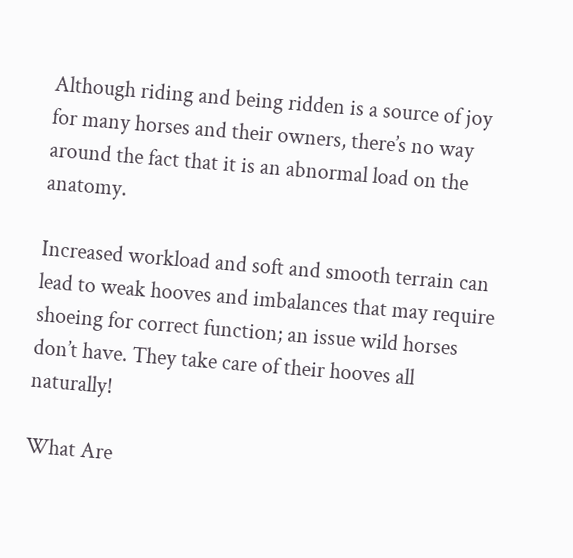Although riding and being ridden is a source of joy for many horses and their owners, there’s no way around the fact that it is an abnormal load on the anatomy.

Increased workload and soft and smooth terrain can lead to weak hooves and imbalances that may require shoeing for correct function; an issue wild horses don’t have. They take care of their hooves all naturally!

What Are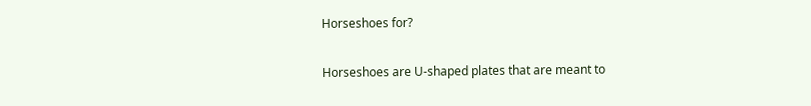Horseshoes for?

Horseshoes are U-shaped plates that are meant to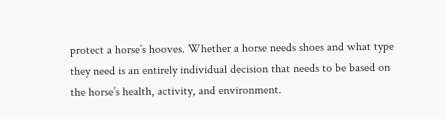protect a horse’s hooves. Whether a horse needs shoes and what type they need is an entirely individual decision that needs to be based on the horse’s health, activity, and environment.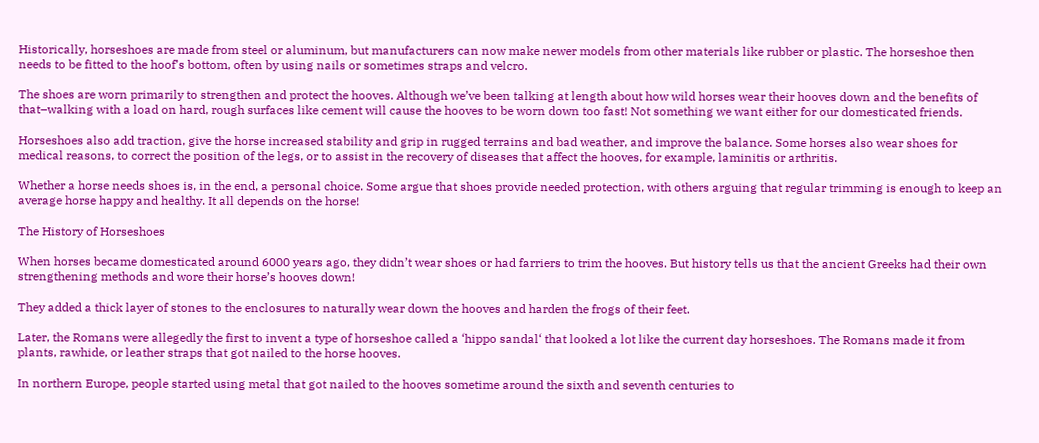Historically, horseshoes are made from steel or aluminum, but manufacturers can now make newer models from other materials like rubber or plastic. The horseshoe then needs to be fitted to the hoof’s bottom, often by using nails or sometimes straps and velcro.

The shoes are worn primarily to strengthen and protect the hooves. Although we’ve been talking at length about how wild horses wear their hooves down and the benefits of that–walking with a load on hard, rough surfaces like cement will cause the hooves to be worn down too fast! Not something we want either for our domesticated friends.

Horseshoes also add traction, give the horse increased stability and grip in rugged terrains and bad weather, and improve the balance. Some horses also wear shoes for medical reasons, to correct the position of the legs, or to assist in the recovery of diseases that affect the hooves, for example, laminitis or arthritis.

Whether a horse needs shoes is, in the end, a personal choice. Some argue that shoes provide needed protection, with others arguing that regular trimming is enough to keep an average horse happy and healthy. It all depends on the horse!

The History of Horseshoes

When horses became domesticated around 6000 years ago, they didn’t wear shoes or had farriers to trim the hooves. But history tells us that the ancient Greeks had their own strengthening methods and wore their horse’s hooves down!

They added a thick layer of stones to the enclosures to naturally wear down the hooves and harden the frogs of their feet.

Later, the Romans were allegedly the first to invent a type of horseshoe called a ‘hippo sandal‘ that looked a lot like the current day horseshoes. The Romans made it from plants, rawhide, or leather straps that got nailed to the horse hooves.

In northern Europe, people started using metal that got nailed to the hooves sometime around the sixth and seventh centuries to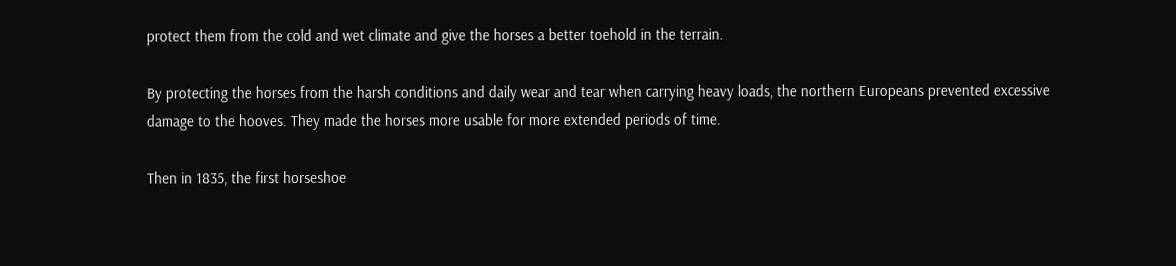protect them from the cold and wet climate and give the horses a better toehold in the terrain.

By protecting the horses from the harsh conditions and daily wear and tear when carrying heavy loads, the northern Europeans prevented excessive damage to the hooves. They made the horses more usable for more extended periods of time.

Then in 1835, the first horseshoe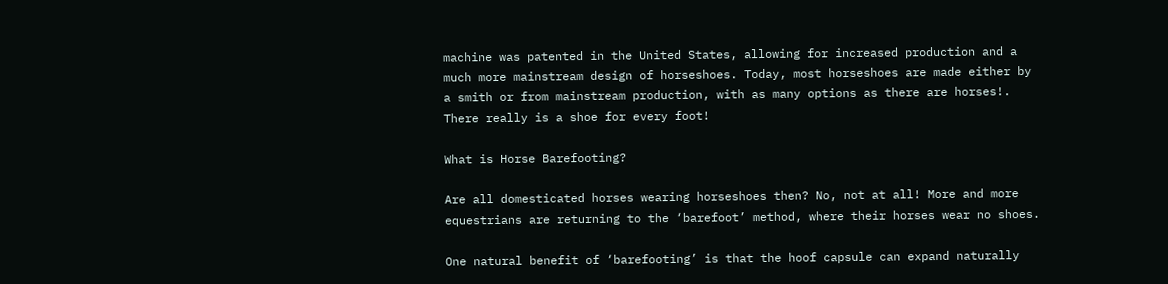machine was patented in the United States, allowing for increased production and a much more mainstream design of horseshoes. Today, most horseshoes are made either by a smith or from mainstream production, with as many options as there are horses!. There really is a shoe for every foot!

What is Horse Barefooting?

Are all domesticated horses wearing horseshoes then? No, not at all! More and more equestrians are returning to the ‘barefoot’ method, where their horses wear no shoes.

One natural benefit of ‘barefooting’ is that the hoof capsule can expand naturally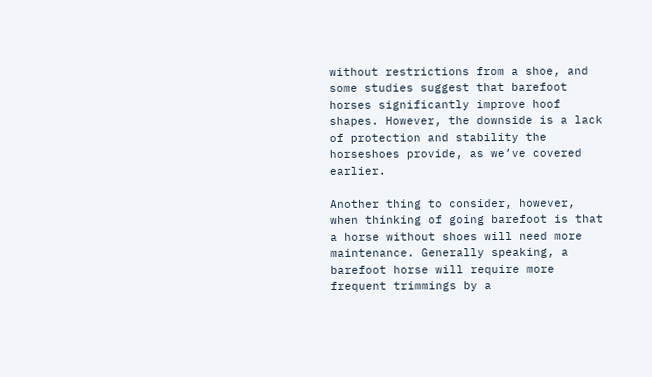without restrictions from a shoe, and some studies suggest that barefoot horses significantly improve hoof shapes. However, the downside is a lack of protection and stability the horseshoes provide, as we’ve covered earlier.

Another thing to consider, however, when thinking of going barefoot is that a horse without shoes will need more maintenance. Generally speaking, a barefoot horse will require more frequent trimmings by a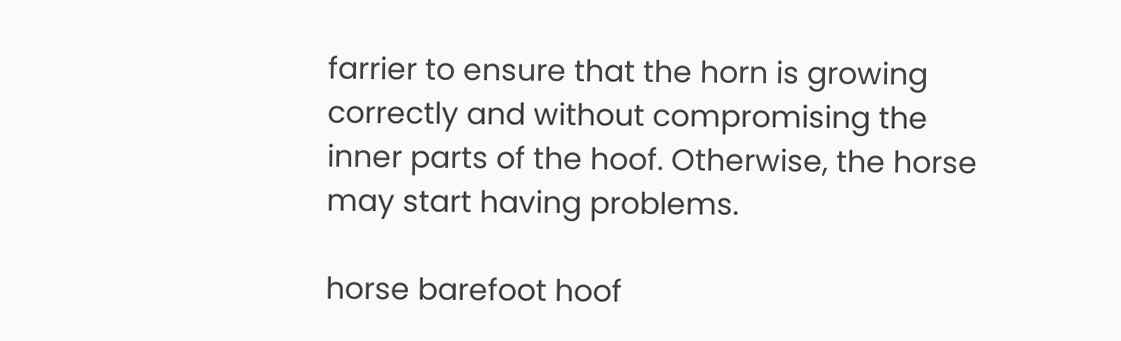farrier to ensure that the horn is growing correctly and without compromising the inner parts of the hoof. Otherwise, the horse may start having problems.

horse barefoot hoof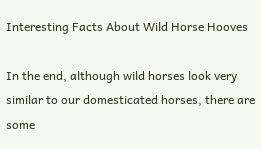Interesting Facts About Wild Horse Hooves

In the end, although wild horses look very similar to our domesticated horses, there are some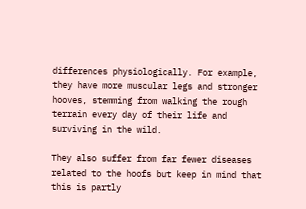differences physiologically. For example, they have more muscular legs and stronger hooves, stemming from walking the rough terrain every day of their life and surviving in the wild.

They also suffer from far fewer diseases related to the hoofs but keep in mind that this is partly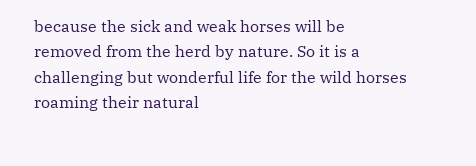because the sick and weak horses will be removed from the herd by nature. So it is a challenging but wonderful life for the wild horses roaming their natural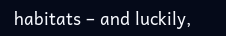habitats – and luckily,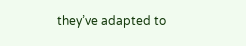they’ve adapted to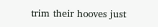trim their hooves just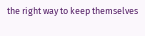the right way to keep themselves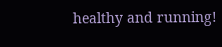healthy and running!